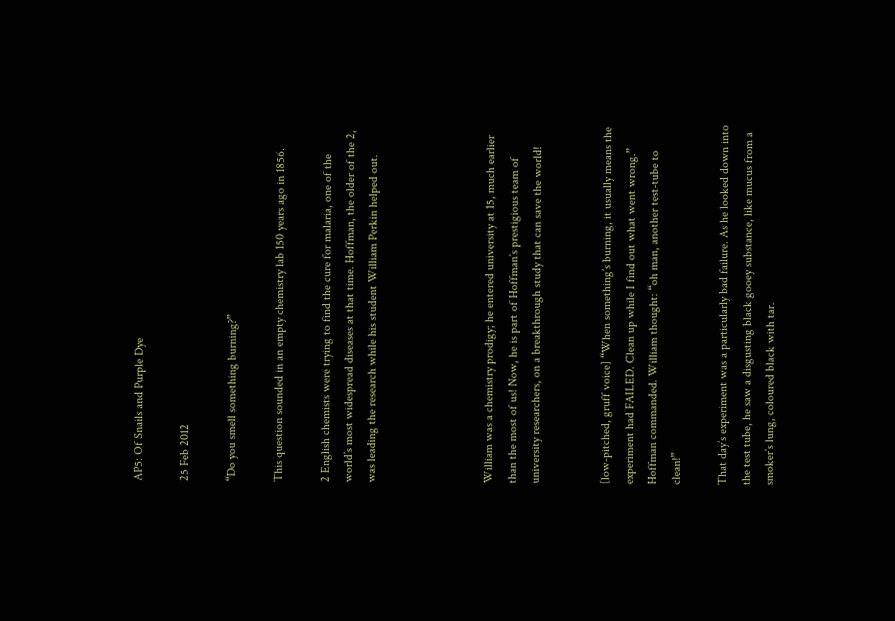AP5: Of Snails and Purple Dye

25 Feb 2012

“Do you smell something burning?”

This question sounded in an empty chemistry lab 150 years ago in 1856.

2 English chemists were trying to find the cure for malaria, one of the world’s most widespread diseases at that time. Hoffman, the older of the 2, was leading the research while his student William Perkin helped out.




William was a chemistry prodigy; he entered university at 15, much earlier than the most of us! Now, he is part of Hoffman’s prestigious team of university researchers, on a breakthrough study that can save the world!


[low-pitched, gruff voice] “When something’s burning, it usually means the experiment had FAILED. Clean up while I find out what went wrong.” Hoffman commanded. William thought: “oh man, another test-tube to clean!”

That day’s experiment was a particularly bad failure. As he looked down into the test tube, he saw a disgusting black gooey substance, like mucus from a smoker’s lung, coloured black with tar.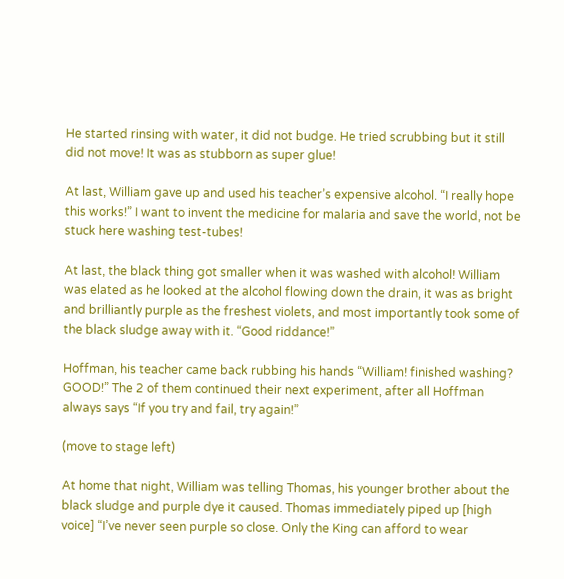He started rinsing with water, it did not budge. He tried scrubbing but it still did not move! It was as stubborn as super glue!

At last, William gave up and used his teacher’s expensive alcohol. “I really hope this works!” I want to invent the medicine for malaria and save the world, not be stuck here washing test-tubes!

At last, the black thing got smaller when it was washed with alcohol! William was elated as he looked at the alcohol flowing down the drain, it was as bright and brilliantly purple as the freshest violets, and most importantly took some of the black sludge away with it. “Good riddance!”

Hoffman, his teacher came back rubbing his hands “William! finished washing? GOOD!” The 2 of them continued their next experiment, after all Hoffman always says “If you try and fail, try again!”

(move to stage left)

At home that night, William was telling Thomas, his younger brother about the black sludge and purple dye it caused. Thomas immediately piped up [high voice] “I’ve never seen purple so close. Only the King can afford to wear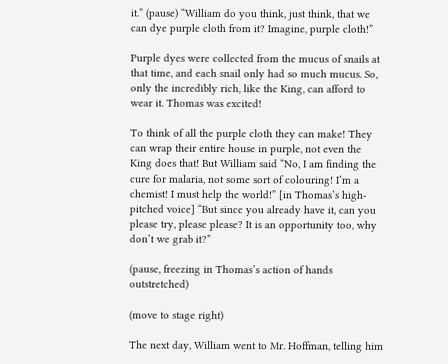it.” (pause) “William do you think, just think, that we can dye purple cloth from it? Imagine, purple cloth!”

Purple dyes were collected from the mucus of snails at that time, and each snail only had so much mucus. So, only the incredibly rich, like the King, can afford to wear it. Thomas was excited!

To think of all the purple cloth they can make! They can wrap their entire house in purple, not even the King does that! But William said “No, I am finding the cure for malaria, not some sort of colouring! I’m a chemist! I must help the world!” [in Thomas’s high-pitched voice] “But since you already have it, can you please try, please please? It is an opportunity too, why don’t we grab it?”

(pause, freezing in Thomas’s action of hands outstretched)

(move to stage right)

The next day, William went to Mr. Hoffman, telling him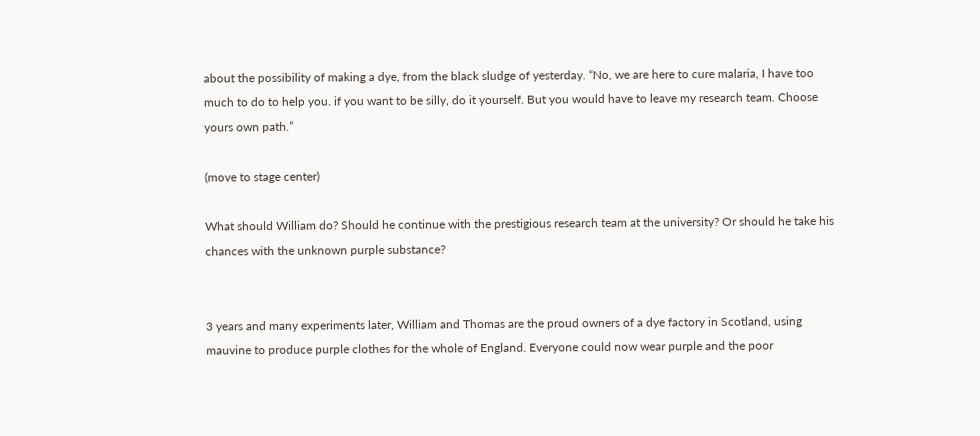about the possibility of making a dye, from the black sludge of yesterday. “No, we are here to cure malaria, I have too much to do to help you. if you want to be silly, do it yourself. But you would have to leave my research team. Choose yours own path.”

(move to stage center)

What should William do? Should he continue with the prestigious research team at the university? Or should he take his chances with the unknown purple substance?


3 years and many experiments later, William and Thomas are the proud owners of a dye factory in Scotland, using mauvine to produce purple clothes for the whole of England. Everyone could now wear purple and the poor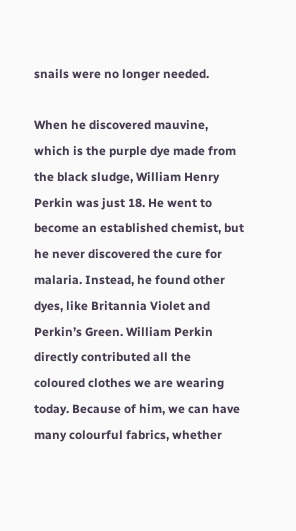snails were no longer needed.

When he discovered mauvine, which is the purple dye made from the black sludge, William Henry Perkin was just 18. He went to become an established chemist, but he never discovered the cure for malaria. Instead, he found other dyes, like Britannia Violet and Perkin’s Green. William Perkin directly contributed all the coloured clothes we are wearing today. Because of him, we can have many colourful fabrics, whether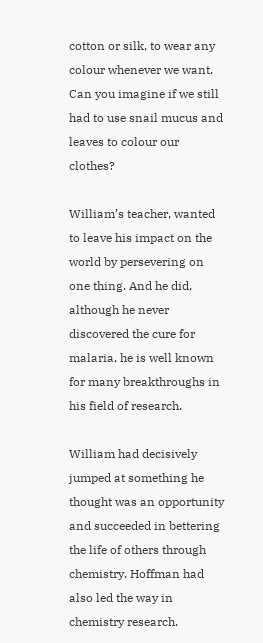cotton or silk, to wear any colour whenever we want. Can you imagine if we still had to use snail mucus and leaves to colour our clothes?

William’s teacher, wanted to leave his impact on the world by persevering on one thing. And he did, although he never discovered the cure for malaria, he is well known for many breakthroughs in his field of research.

William had decisively jumped at something he thought was an opportunity and succeeded in bettering the life of others through chemistry. Hoffman had also led the way in chemistry research.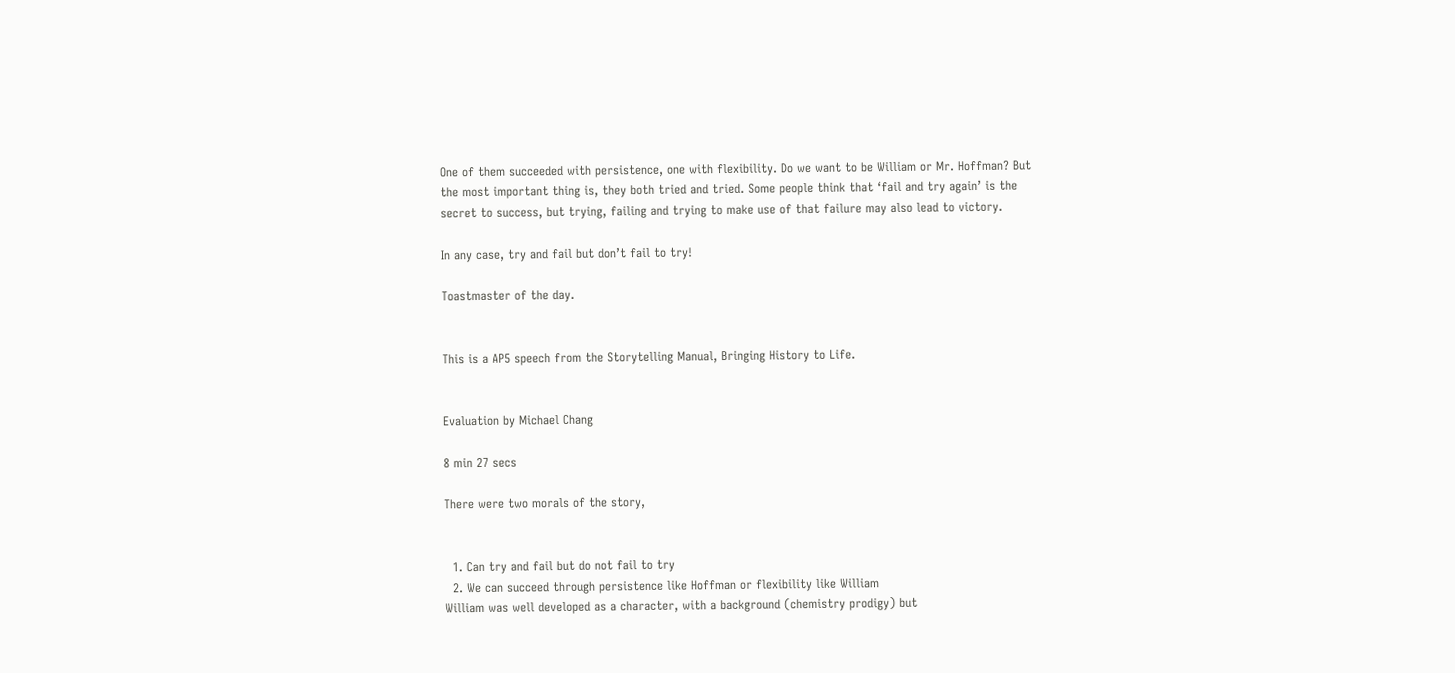One of them succeeded with persistence, one with flexibility. Do we want to be William or Mr. Hoffman? But the most important thing is, they both tried and tried. Some people think that ‘fail and try again’ is the secret to success, but trying, failing and trying to make use of that failure may also lead to victory.

In any case, try and fail but don’t fail to try!

Toastmaster of the day.


This is a AP5 speech from the Storytelling Manual, Bringing History to Life.


Evaluation by Michael Chang

8 min 27 secs

There were two morals of the story,


  1. Can try and fail but do not fail to try
  2. We can succeed through persistence like Hoffman or flexibility like William
William was well developed as a character, with a background (chemistry prodigy) but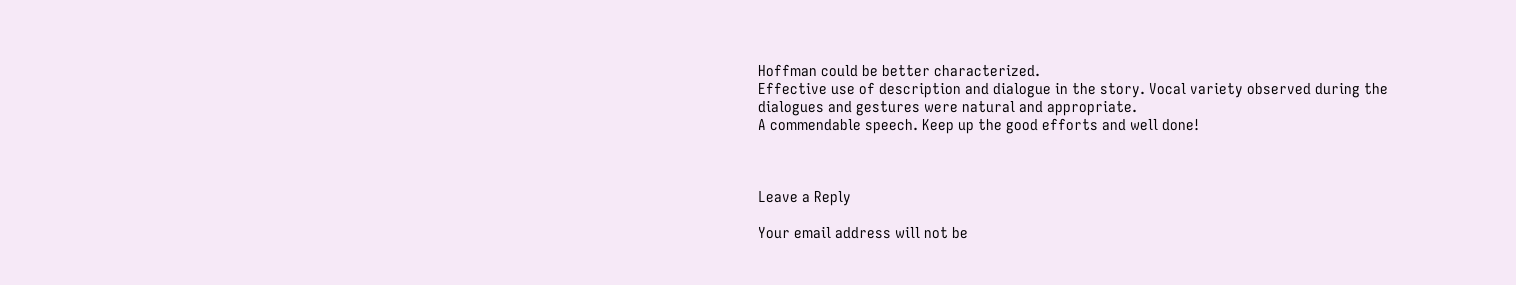Hoffman could be better characterized.
Effective use of description and dialogue in the story. Vocal variety observed during the dialogues and gestures were natural and appropriate.
A commendable speech. Keep up the good efforts and well done!



Leave a Reply

Your email address will not be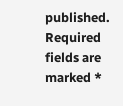published. Required fields are marked *